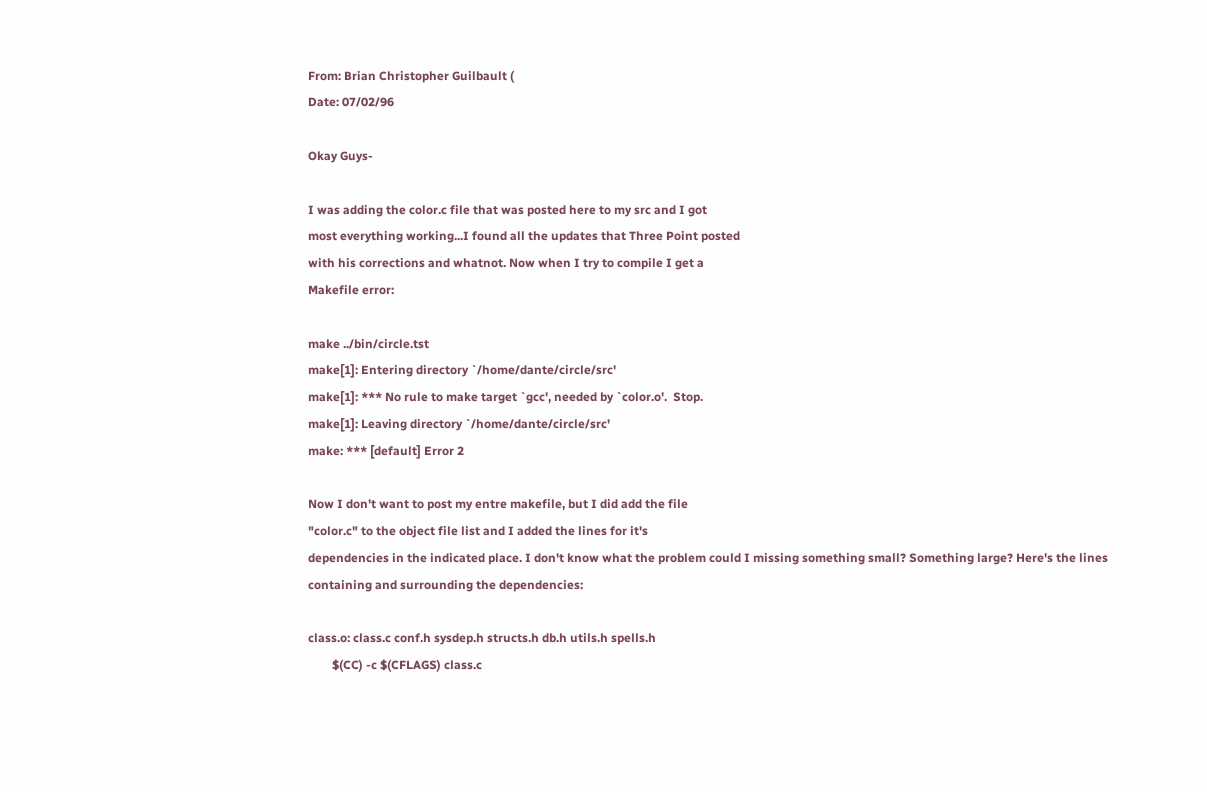From: Brian Christopher Guilbault (
Date: 07/02/96

Okay Guys-

I was adding the color.c file that was posted here to my src and I got
most everything working...I found all the updates that Three Point posted
with his corrections and whatnot. Now when I try to compile I get a
Makefile error:

make ../bin/circle.tst
make[1]: Entering directory `/home/dante/circle/src'
make[1]: *** No rule to make target `gcc', needed by `color.o'.  Stop.
make[1]: Leaving directory `/home/dante/circle/src'
make: *** [default] Error 2

Now I don't want to post my entre makefile, but I did add the file
"color.c" to the object file list and I added the lines for it's
dependencies in the indicated place. I don't know what the problem could I missing something small? Something large? Here's the lines
containing and surrounding the dependencies:

class.o: class.c conf.h sysdep.h structs.h db.h utils.h spells.h
        $(CC) -c $(CFLAGS) class.c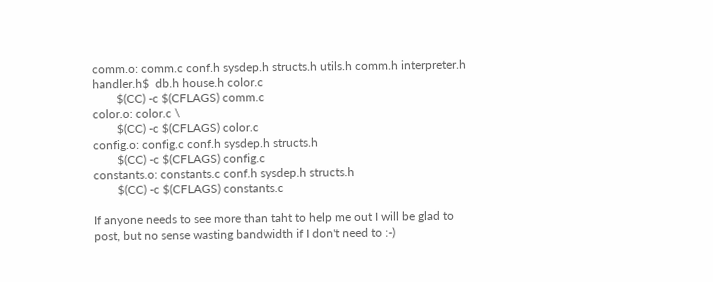comm.o: comm.c conf.h sysdep.h structs.h utils.h comm.h interpreter.h
handler.h$  db.h house.h color.c
        $(CC) -c $(CFLAGS) comm.c
color.o: color.c \
        $(CC) -c $(CFLAGS) color.c
config.o: config.c conf.h sysdep.h structs.h
        $(CC) -c $(CFLAGS) config.c
constants.o: constants.c conf.h sysdep.h structs.h
        $(CC) -c $(CFLAGS) constants.c

If anyone needs to see more than taht to help me out I will be glad to
post, but no sense wasting bandwidth if I don't need to :-)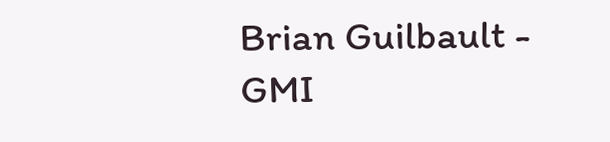Brian Guilbault - GMI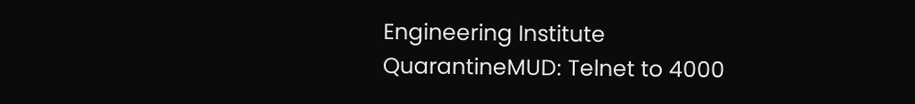Engineering Institute
QuarantineMUD: Telnet to 4000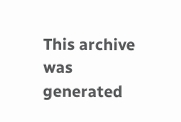This archive was generated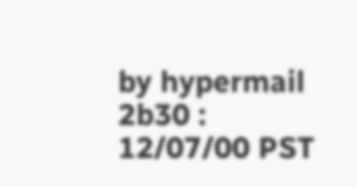by hypermail 2b30 : 12/07/00 PST